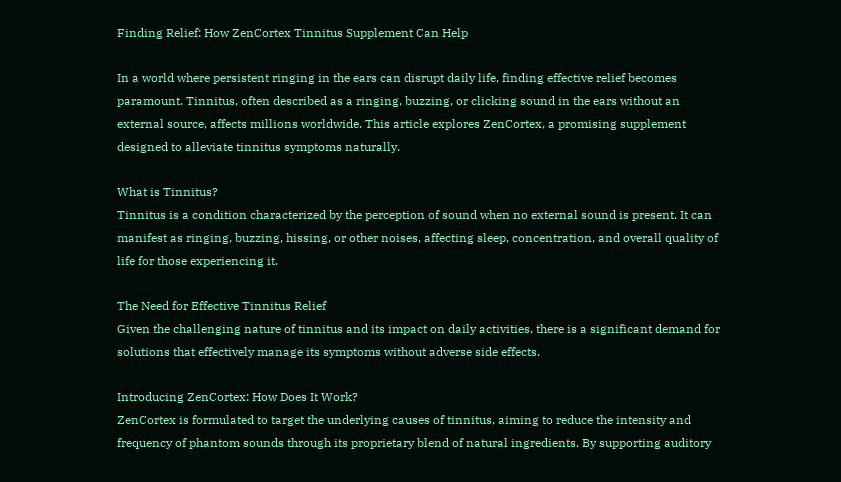Finding Relief: How ZenCortex Tinnitus Supplement Can Help

In a world where persistent ringing in the ears can disrupt daily life, finding effective relief becomes paramount. Tinnitus, often described as a ringing, buzzing, or clicking sound in the ears without an external source, affects millions worldwide. This article explores ZenCortex, a promising supplement designed to alleviate tinnitus symptoms naturally.

What is Tinnitus?
Tinnitus is a condition characterized by the perception of sound when no external sound is present. It can manifest as ringing, buzzing, hissing, or other noises, affecting sleep, concentration, and overall quality of life for those experiencing it.

The Need for Effective Tinnitus Relief
Given the challenging nature of tinnitus and its impact on daily activities, there is a significant demand for solutions that effectively manage its symptoms without adverse side effects.

Introducing ZenCortex: How Does It Work?
ZenCortex is formulated to target the underlying causes of tinnitus, aiming to reduce the intensity and frequency of phantom sounds through its proprietary blend of natural ingredients. By supporting auditory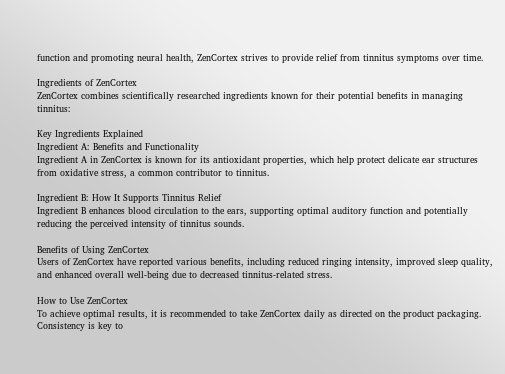function and promoting neural health, ZenCortex strives to provide relief from tinnitus symptoms over time.

Ingredients of ZenCortex
ZenCortex combines scientifically researched ingredients known for their potential benefits in managing tinnitus:

Key Ingredients Explained
Ingredient A: Benefits and Functionality
Ingredient A in ZenCortex is known for its antioxidant properties, which help protect delicate ear structures from oxidative stress, a common contributor to tinnitus.

Ingredient B: How It Supports Tinnitus Relief
Ingredient B enhances blood circulation to the ears, supporting optimal auditory function and potentially reducing the perceived intensity of tinnitus sounds.

Benefits of Using ZenCortex
Users of ZenCortex have reported various benefits, including reduced ringing intensity, improved sleep quality, and enhanced overall well-being due to decreased tinnitus-related stress.

How to Use ZenCortex
To achieve optimal results, it is recommended to take ZenCortex daily as directed on the product packaging. Consistency is key to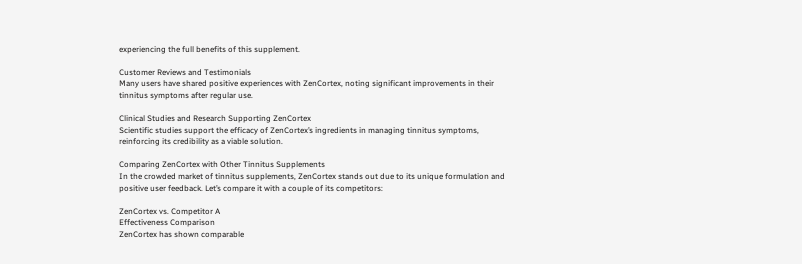experiencing the full benefits of this supplement.

Customer Reviews and Testimonials
Many users have shared positive experiences with ZenCortex, noting significant improvements in their tinnitus symptoms after regular use.

Clinical Studies and Research Supporting ZenCortex
Scientific studies support the efficacy of ZenCortex’s ingredients in managing tinnitus symptoms, reinforcing its credibility as a viable solution.

Comparing ZenCortex with Other Tinnitus Supplements
In the crowded market of tinnitus supplements, ZenCortex stands out due to its unique formulation and positive user feedback. Let’s compare it with a couple of its competitors:

ZenCortex vs. Competitor A
Effectiveness Comparison
ZenCortex has shown comparable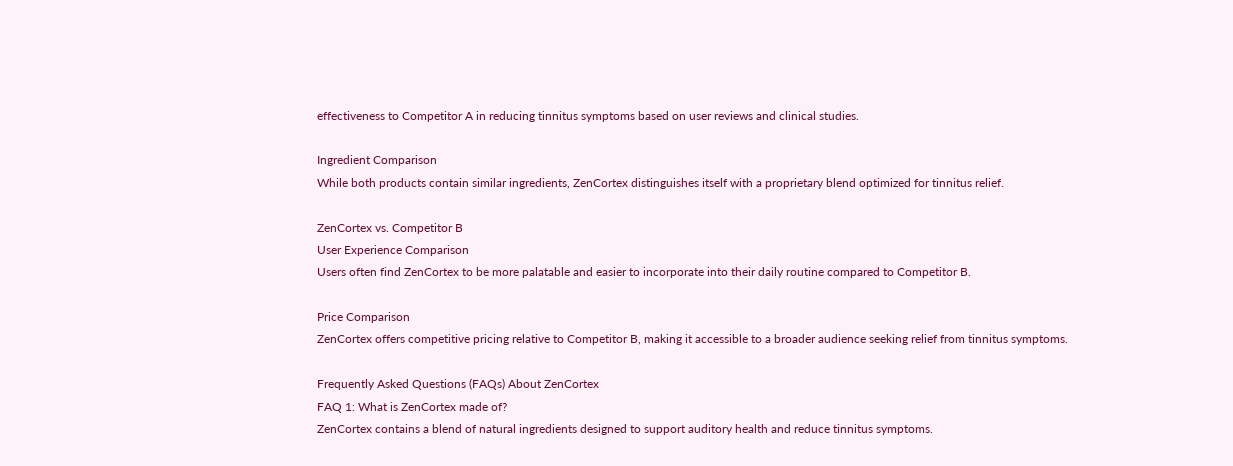effectiveness to Competitor A in reducing tinnitus symptoms based on user reviews and clinical studies.

Ingredient Comparison
While both products contain similar ingredients, ZenCortex distinguishes itself with a proprietary blend optimized for tinnitus relief.

ZenCortex vs. Competitor B
User Experience Comparison
Users often find ZenCortex to be more palatable and easier to incorporate into their daily routine compared to Competitor B.

Price Comparison
ZenCortex offers competitive pricing relative to Competitor B, making it accessible to a broader audience seeking relief from tinnitus symptoms.

Frequently Asked Questions (FAQs) About ZenCortex
FAQ 1: What is ZenCortex made of?
ZenCortex contains a blend of natural ingredients designed to support auditory health and reduce tinnitus symptoms.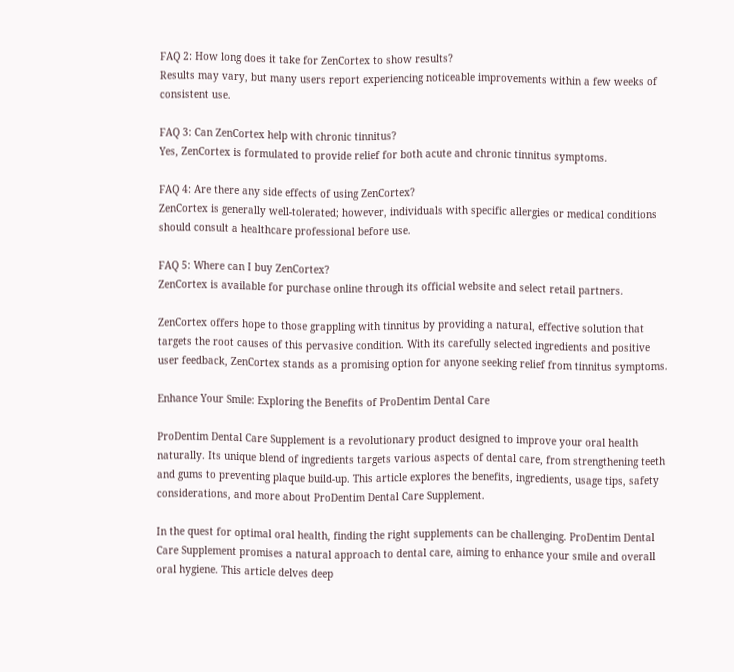FAQ 2: How long does it take for ZenCortex to show results?
Results may vary, but many users report experiencing noticeable improvements within a few weeks of consistent use.

FAQ 3: Can ZenCortex help with chronic tinnitus?
Yes, ZenCortex is formulated to provide relief for both acute and chronic tinnitus symptoms.

FAQ 4: Are there any side effects of using ZenCortex?
ZenCortex is generally well-tolerated; however, individuals with specific allergies or medical conditions should consult a healthcare professional before use.

FAQ 5: Where can I buy ZenCortex?
ZenCortex is available for purchase online through its official website and select retail partners.

ZenCortex offers hope to those grappling with tinnitus by providing a natural, effective solution that targets the root causes of this pervasive condition. With its carefully selected ingredients and positive user feedback, ZenCortex stands as a promising option for anyone seeking relief from tinnitus symptoms.

Enhance Your Smile: Exploring the Benefits of ProDentim Dental Care

ProDentim Dental Care Supplement is a revolutionary product designed to improve your oral health naturally. Its unique blend of ingredients targets various aspects of dental care, from strengthening teeth and gums to preventing plaque build-up. This article explores the benefits, ingredients, usage tips, safety considerations, and more about ProDentim Dental Care Supplement.

In the quest for optimal oral health, finding the right supplements can be challenging. ProDentim Dental Care Supplement promises a natural approach to dental care, aiming to enhance your smile and overall oral hygiene. This article delves deep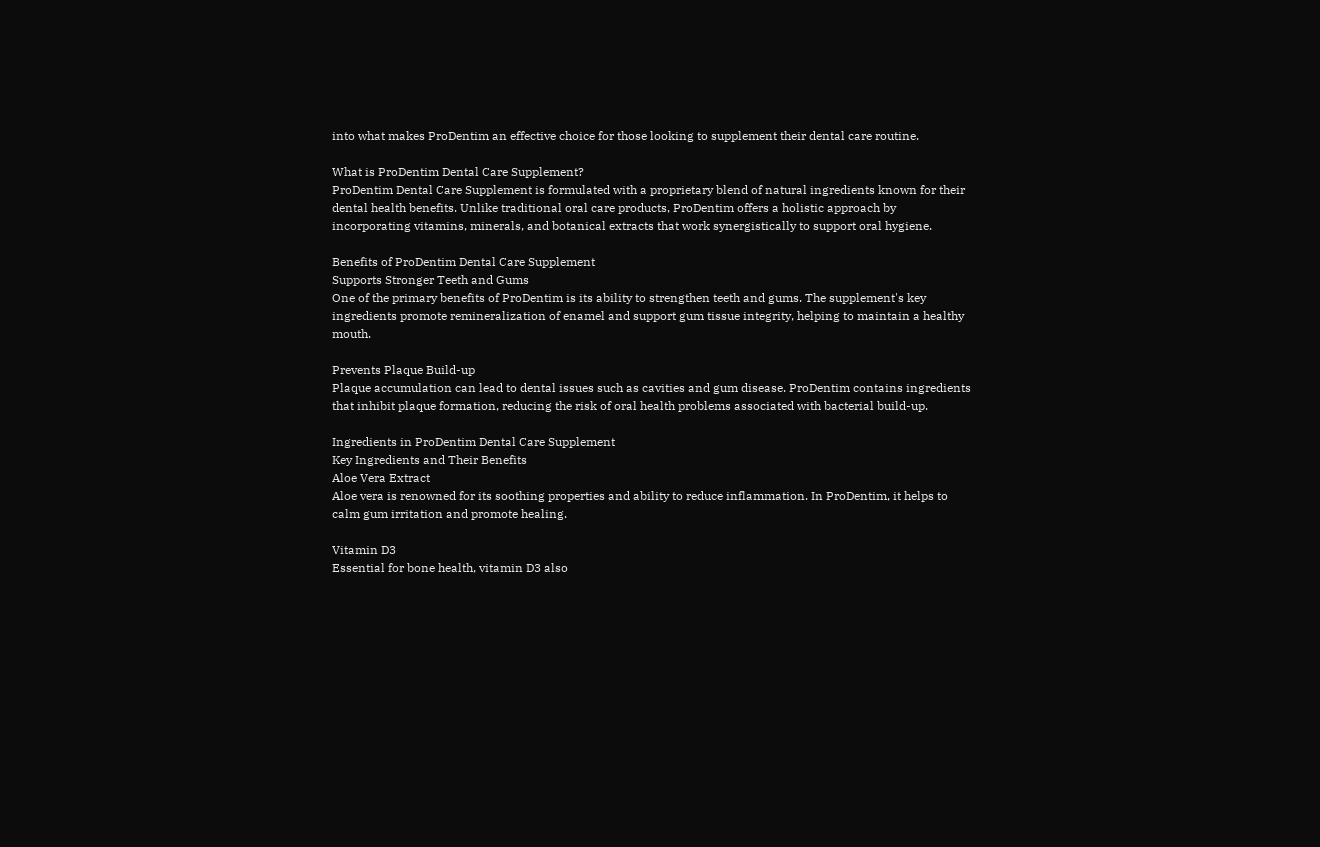into what makes ProDentim an effective choice for those looking to supplement their dental care routine.

What is ProDentim Dental Care Supplement?
ProDentim Dental Care Supplement is formulated with a proprietary blend of natural ingredients known for their dental health benefits. Unlike traditional oral care products, ProDentim offers a holistic approach by incorporating vitamins, minerals, and botanical extracts that work synergistically to support oral hygiene.

Benefits of ProDentim Dental Care Supplement
Supports Stronger Teeth and Gums
One of the primary benefits of ProDentim is its ability to strengthen teeth and gums. The supplement's key ingredients promote remineralization of enamel and support gum tissue integrity, helping to maintain a healthy mouth.

Prevents Plaque Build-up
Plaque accumulation can lead to dental issues such as cavities and gum disease. ProDentim contains ingredients that inhibit plaque formation, reducing the risk of oral health problems associated with bacterial build-up.

Ingredients in ProDentim Dental Care Supplement
Key Ingredients and Their Benefits
Aloe Vera Extract
Aloe vera is renowned for its soothing properties and ability to reduce inflammation. In ProDentim, it helps to calm gum irritation and promote healing.

Vitamin D3
Essential for bone health, vitamin D3 also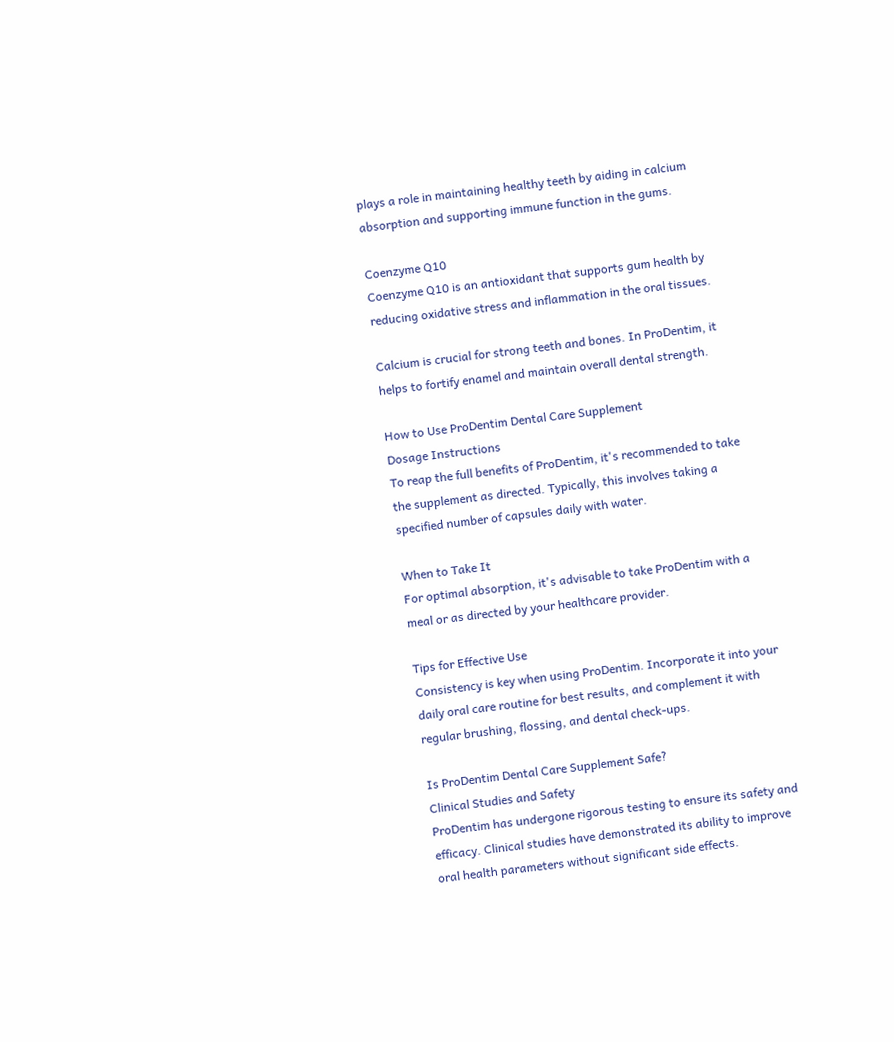plays a role in maintaining healthy teeth by aiding in calcium absorption and supporting immune function in the gums.

Coenzyme Q10
Coenzyme Q10 is an antioxidant that supports gum health by reducing oxidative stress and inflammation in the oral tissues.

Calcium is crucial for strong teeth and bones. In ProDentim, it helps to fortify enamel and maintain overall dental strength.

How to Use ProDentim Dental Care Supplement
Dosage Instructions
To reap the full benefits of ProDentim, it's recommended to take the supplement as directed. Typically, this involves taking a specified number of capsules daily with water.

When to Take It
For optimal absorption, it's advisable to take ProDentim with a meal or as directed by your healthcare provider.

Tips for Effective Use
Consistency is key when using ProDentim. Incorporate it into your daily oral care routine for best results, and complement it with regular brushing, flossing, and dental check-ups.

Is ProDentim Dental Care Supplement Safe?
Clinical Studies and Safety
ProDentim has undergone rigorous testing to ensure its safety and efficacy. Clinical studies have demonstrated its ability to improve oral health parameters without significant side effects.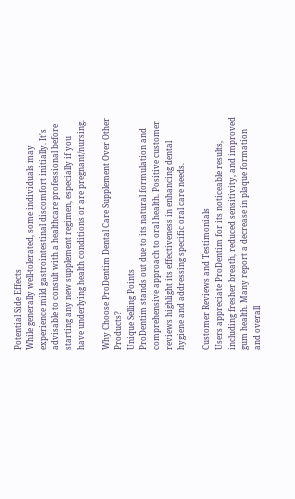Potential Side Effects
While generally well-tolerated, some individuals may experience mild gastrointestinal discomfort initially. It's advisable to consult with a healthcare professional before starting any new supplement regimen, especially if you have underlying health conditions or are pregnant/nursing.

Why Choose ProDentim Dental Care Supplement Over Other Products?
Unique Selling Points
ProDentim stands out due to its natural formulation and comprehensive approach to oral health. Positive customer reviews highlight its effectiveness in enhancing dental hygiene and addressing specific oral care needs.

Customer Reviews and Testimonials
Users appreciate ProDentim for its noticeable results, including fresher breath, reduced sensitivity, and improved gum health. Many report a decrease in plaque formation and overall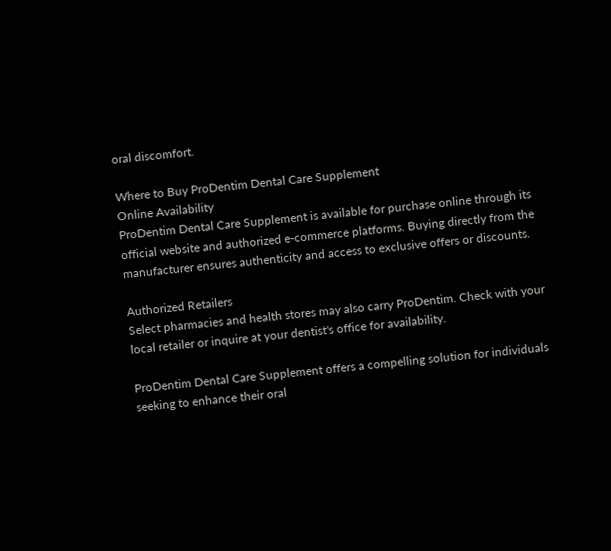oral discomfort.

Where to Buy ProDentim Dental Care Supplement
Online Availability
ProDentim Dental Care Supplement is available for purchase online through its official website and authorized e-commerce platforms. Buying directly from the manufacturer ensures authenticity and access to exclusive offers or discounts.

Authorized Retailers
Select pharmacies and health stores may also carry ProDentim. Check with your local retailer or inquire at your dentist's office for availability.

ProDentim Dental Care Supplement offers a compelling solution for individuals seeking to enhance their oral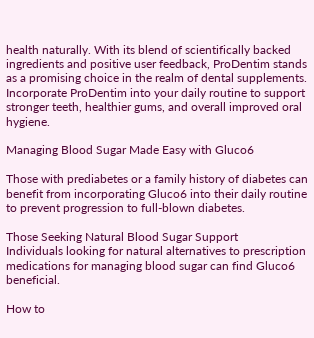health naturally. With its blend of scientifically backed ingredients and positive user feedback, ProDentim stands as a promising choice in the realm of dental supplements. Incorporate ProDentim into your daily routine to support stronger teeth, healthier gums, and overall improved oral hygiene.

Managing Blood Sugar Made Easy with Gluco6

Those with prediabetes or a family history of diabetes can benefit from incorporating Gluco6 into their daily routine to prevent progression to full-blown diabetes.

Those Seeking Natural Blood Sugar Support
Individuals looking for natural alternatives to prescription medications for managing blood sugar can find Gluco6 beneficial.

How to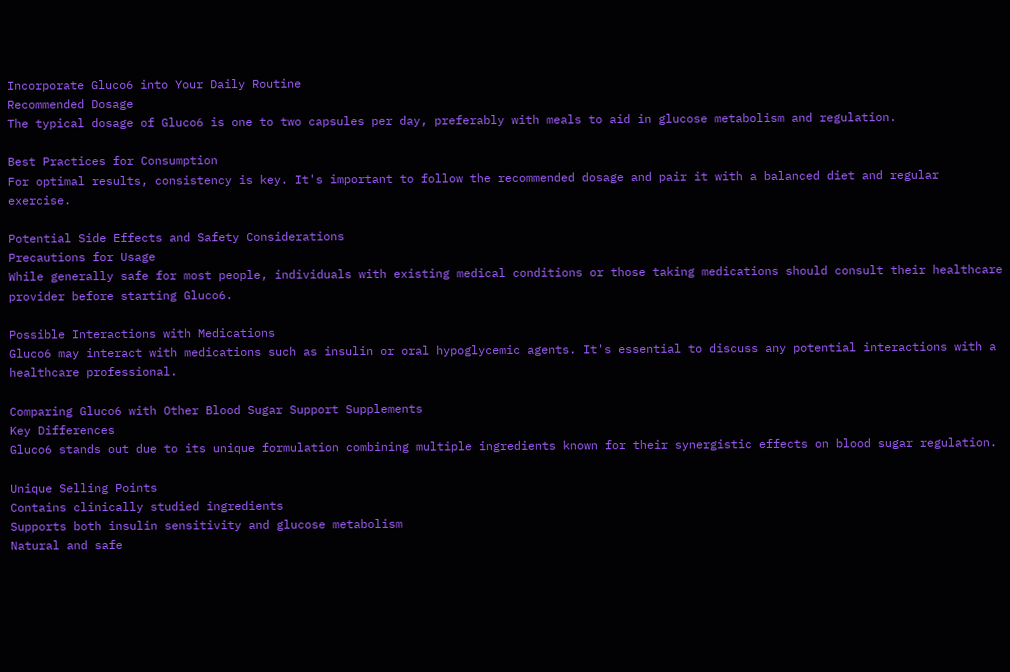Incorporate Gluco6 into Your Daily Routine
Recommended Dosage
The typical dosage of Gluco6 is one to two capsules per day, preferably with meals to aid in glucose metabolism and regulation.

Best Practices for Consumption
For optimal results, consistency is key. It's important to follow the recommended dosage and pair it with a balanced diet and regular exercise.

Potential Side Effects and Safety Considerations
Precautions for Usage
While generally safe for most people, individuals with existing medical conditions or those taking medications should consult their healthcare provider before starting Gluco6.

Possible Interactions with Medications
Gluco6 may interact with medications such as insulin or oral hypoglycemic agents. It's essential to discuss any potential interactions with a healthcare professional.

Comparing Gluco6 with Other Blood Sugar Support Supplements
Key Differences
Gluco6 stands out due to its unique formulation combining multiple ingredients known for their synergistic effects on blood sugar regulation.

Unique Selling Points
Contains clinically studied ingredients
Supports both insulin sensitivity and glucose metabolism
Natural and safe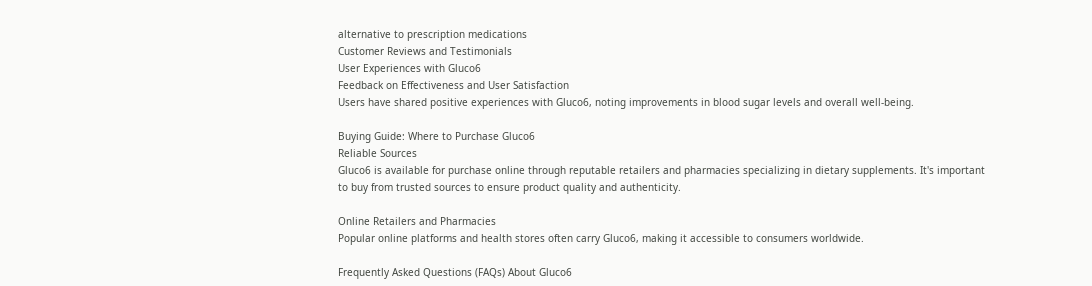alternative to prescription medications
Customer Reviews and Testimonials
User Experiences with Gluco6
Feedback on Effectiveness and User Satisfaction
Users have shared positive experiences with Gluco6, noting improvements in blood sugar levels and overall well-being.

Buying Guide: Where to Purchase Gluco6
Reliable Sources
Gluco6 is available for purchase online through reputable retailers and pharmacies specializing in dietary supplements. It's important to buy from trusted sources to ensure product quality and authenticity.

Online Retailers and Pharmacies
Popular online platforms and health stores often carry Gluco6, making it accessible to consumers worldwide.

Frequently Asked Questions (FAQs) About Gluco6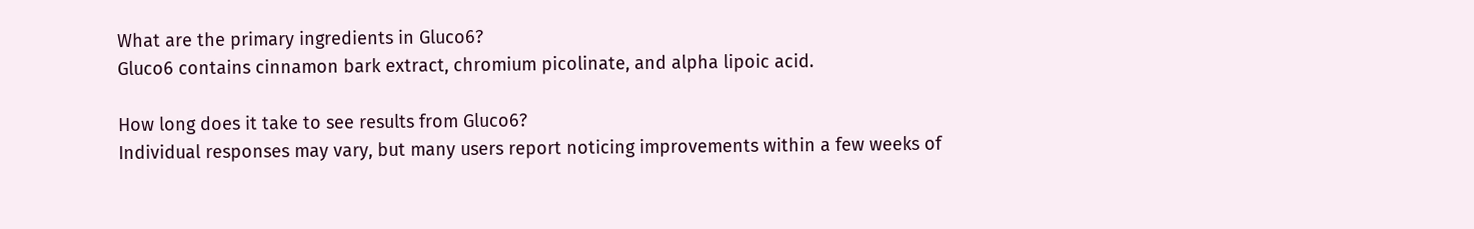What are the primary ingredients in Gluco6?
Gluco6 contains cinnamon bark extract, chromium picolinate, and alpha lipoic acid.

How long does it take to see results from Gluco6?
Individual responses may vary, but many users report noticing improvements within a few weeks of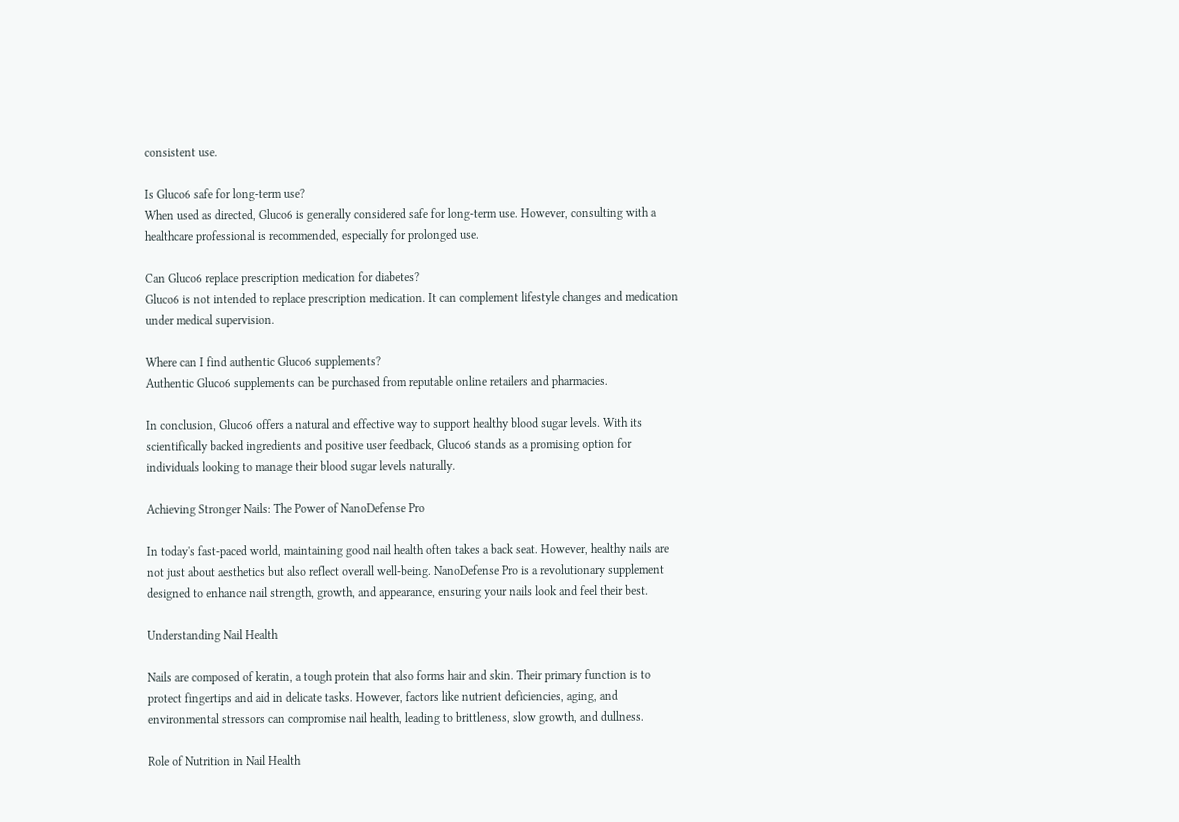consistent use.

Is Gluco6 safe for long-term use?
When used as directed, Gluco6 is generally considered safe for long-term use. However, consulting with a healthcare professional is recommended, especially for prolonged use.

Can Gluco6 replace prescription medication for diabetes?
Gluco6 is not intended to replace prescription medication. It can complement lifestyle changes and medication under medical supervision.

Where can I find authentic Gluco6 supplements?
Authentic Gluco6 supplements can be purchased from reputable online retailers and pharmacies.

In conclusion, Gluco6 offers a natural and effective way to support healthy blood sugar levels. With its scientifically backed ingredients and positive user feedback, Gluco6 stands as a promising option for individuals looking to manage their blood sugar levels naturally.

Achieving Stronger Nails: The Power of NanoDefense Pro

In today's fast-paced world, maintaining good nail health often takes a back seat. However, healthy nails are not just about aesthetics but also reflect overall well-being. NanoDefense Pro is a revolutionary supplement designed to enhance nail strength, growth, and appearance, ensuring your nails look and feel their best.

Understanding Nail Health

Nails are composed of keratin, a tough protein that also forms hair and skin. Their primary function is to protect fingertips and aid in delicate tasks. However, factors like nutrient deficiencies, aging, and environmental stressors can compromise nail health, leading to brittleness, slow growth, and dullness.

Role of Nutrition in Nail Health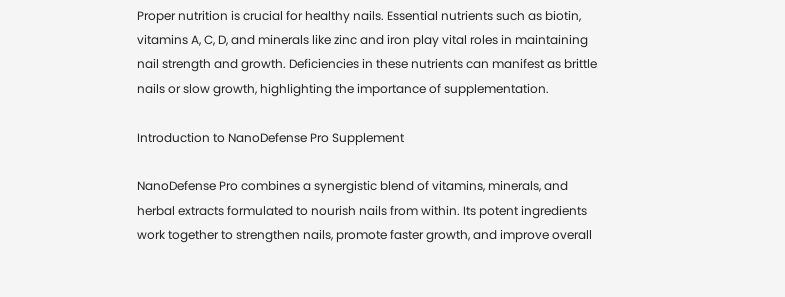Proper nutrition is crucial for healthy nails. Essential nutrients such as biotin, vitamins A, C, D, and minerals like zinc and iron play vital roles in maintaining nail strength and growth. Deficiencies in these nutrients can manifest as brittle nails or slow growth, highlighting the importance of supplementation.

Introduction to NanoDefense Pro Supplement

NanoDefense Pro combines a synergistic blend of vitamins, minerals, and herbal extracts formulated to nourish nails from within. Its potent ingredients work together to strengthen nails, promote faster growth, and improve overall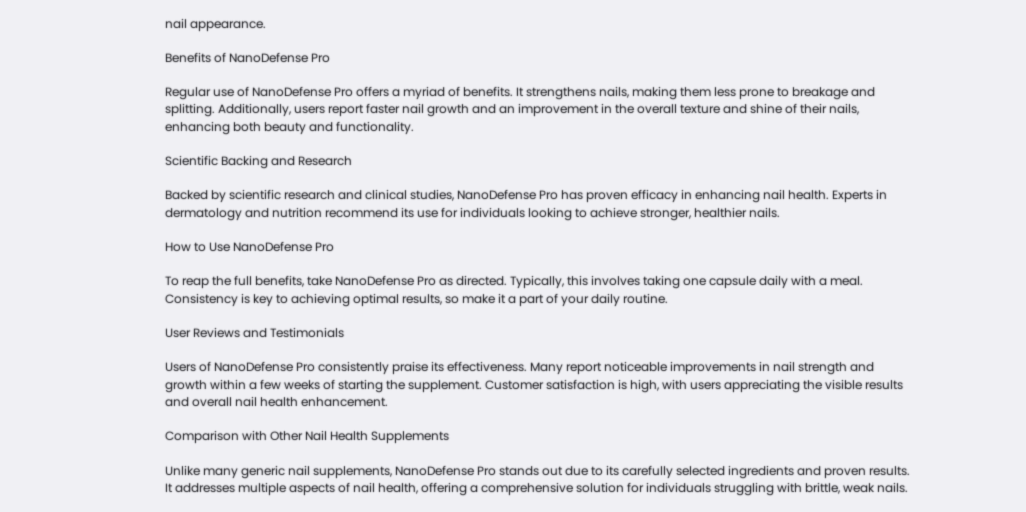nail appearance.

Benefits of NanoDefense Pro

Regular use of NanoDefense Pro offers a myriad of benefits. It strengthens nails, making them less prone to breakage and splitting. Additionally, users report faster nail growth and an improvement in the overall texture and shine of their nails, enhancing both beauty and functionality.

Scientific Backing and Research

Backed by scientific research and clinical studies, NanoDefense Pro has proven efficacy in enhancing nail health. Experts in dermatology and nutrition recommend its use for individuals looking to achieve stronger, healthier nails.

How to Use NanoDefense Pro

To reap the full benefits, take NanoDefense Pro as directed. Typically, this involves taking one capsule daily with a meal. Consistency is key to achieving optimal results, so make it a part of your daily routine.

User Reviews and Testimonials

Users of NanoDefense Pro consistently praise its effectiveness. Many report noticeable improvements in nail strength and growth within a few weeks of starting the supplement. Customer satisfaction is high, with users appreciating the visible results and overall nail health enhancement.

Comparison with Other Nail Health Supplements

Unlike many generic nail supplements, NanoDefense Pro stands out due to its carefully selected ingredients and proven results. It addresses multiple aspects of nail health, offering a comprehensive solution for individuals struggling with brittle, weak nails.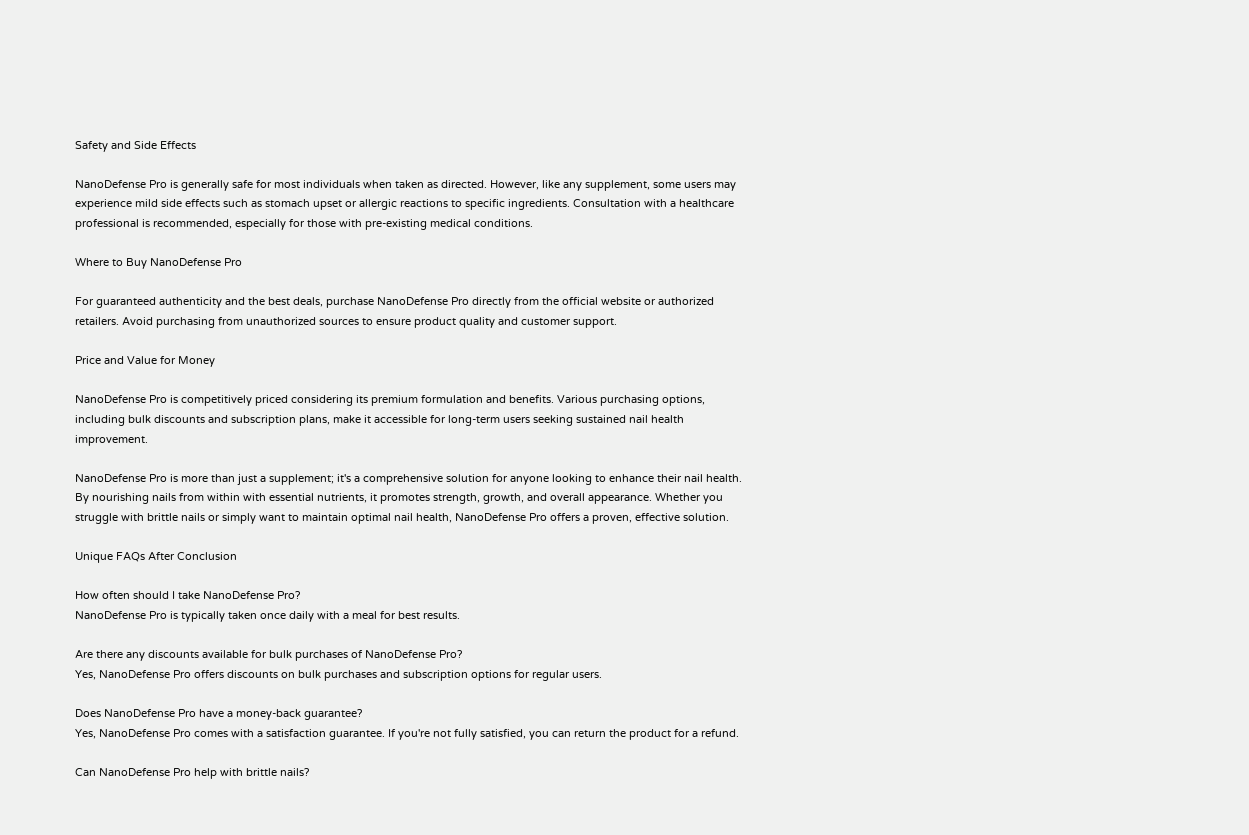Safety and Side Effects

NanoDefense Pro is generally safe for most individuals when taken as directed. However, like any supplement, some users may experience mild side effects such as stomach upset or allergic reactions to specific ingredients. Consultation with a healthcare professional is recommended, especially for those with pre-existing medical conditions.

Where to Buy NanoDefense Pro

For guaranteed authenticity and the best deals, purchase NanoDefense Pro directly from the official website or authorized retailers. Avoid purchasing from unauthorized sources to ensure product quality and customer support.

Price and Value for Money

NanoDefense Pro is competitively priced considering its premium formulation and benefits. Various purchasing options, including bulk discounts and subscription plans, make it accessible for long-term users seeking sustained nail health improvement.

NanoDefense Pro is more than just a supplement; it's a comprehensive solution for anyone looking to enhance their nail health. By nourishing nails from within with essential nutrients, it promotes strength, growth, and overall appearance. Whether you struggle with brittle nails or simply want to maintain optimal nail health, NanoDefense Pro offers a proven, effective solution.

Unique FAQs After Conclusion

How often should I take NanoDefense Pro?
NanoDefense Pro is typically taken once daily with a meal for best results.

Are there any discounts available for bulk purchases of NanoDefense Pro?
Yes, NanoDefense Pro offers discounts on bulk purchases and subscription options for regular users.

Does NanoDefense Pro have a money-back guarantee?
Yes, NanoDefense Pro comes with a satisfaction guarantee. If you're not fully satisfied, you can return the product for a refund.

Can NanoDefense Pro help with brittle nails?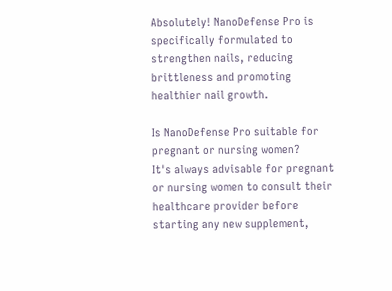Absolutely! NanoDefense Pro is specifically formulated to strengthen nails, reducing brittleness and promoting healthier nail growth.

Is NanoDefense Pro suitable for pregnant or nursing women?
It's always advisable for pregnant or nursing women to consult their healthcare provider before starting any new supplement,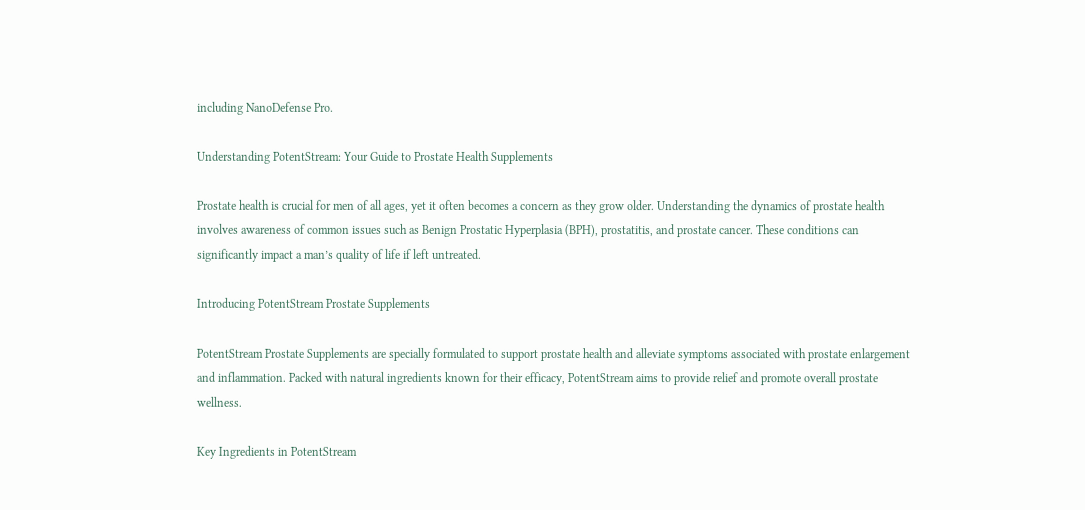including NanoDefense Pro.

Understanding PotentStream: Your Guide to Prostate Health Supplements

Prostate health is crucial for men of all ages, yet it often becomes a concern as they grow older. Understanding the dynamics of prostate health involves awareness of common issues such as Benign Prostatic Hyperplasia (BPH), prostatitis, and prostate cancer. These conditions can significantly impact a man’s quality of life if left untreated.

Introducing PotentStream Prostate Supplements

PotentStream Prostate Supplements are specially formulated to support prostate health and alleviate symptoms associated with prostate enlargement and inflammation. Packed with natural ingredients known for their efficacy, PotentStream aims to provide relief and promote overall prostate wellness.

Key Ingredients in PotentStream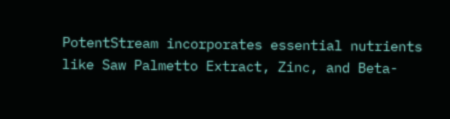PotentStream incorporates essential nutrients like Saw Palmetto Extract, Zinc, and Beta-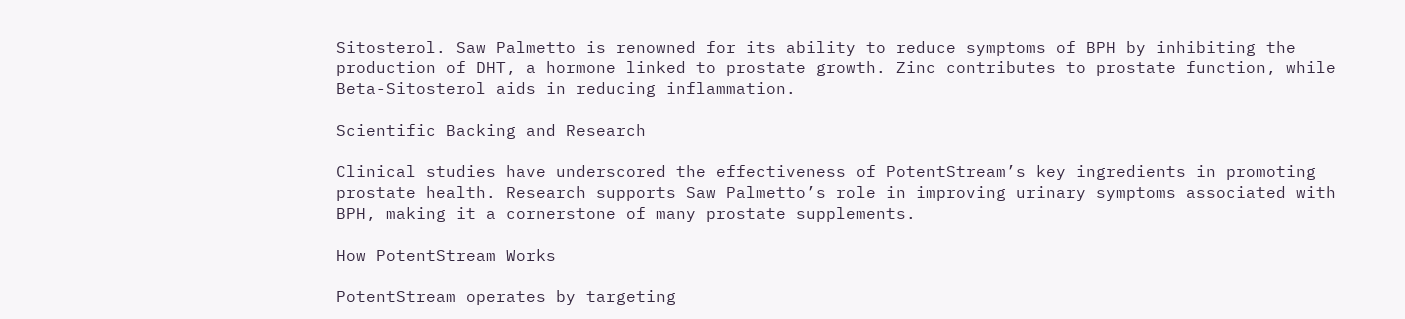Sitosterol. Saw Palmetto is renowned for its ability to reduce symptoms of BPH by inhibiting the production of DHT, a hormone linked to prostate growth. Zinc contributes to prostate function, while Beta-Sitosterol aids in reducing inflammation.

Scientific Backing and Research

Clinical studies have underscored the effectiveness of PotentStream’s key ingredients in promoting prostate health. Research supports Saw Palmetto’s role in improving urinary symptoms associated with BPH, making it a cornerstone of many prostate supplements.

How PotentStream Works

PotentStream operates by targeting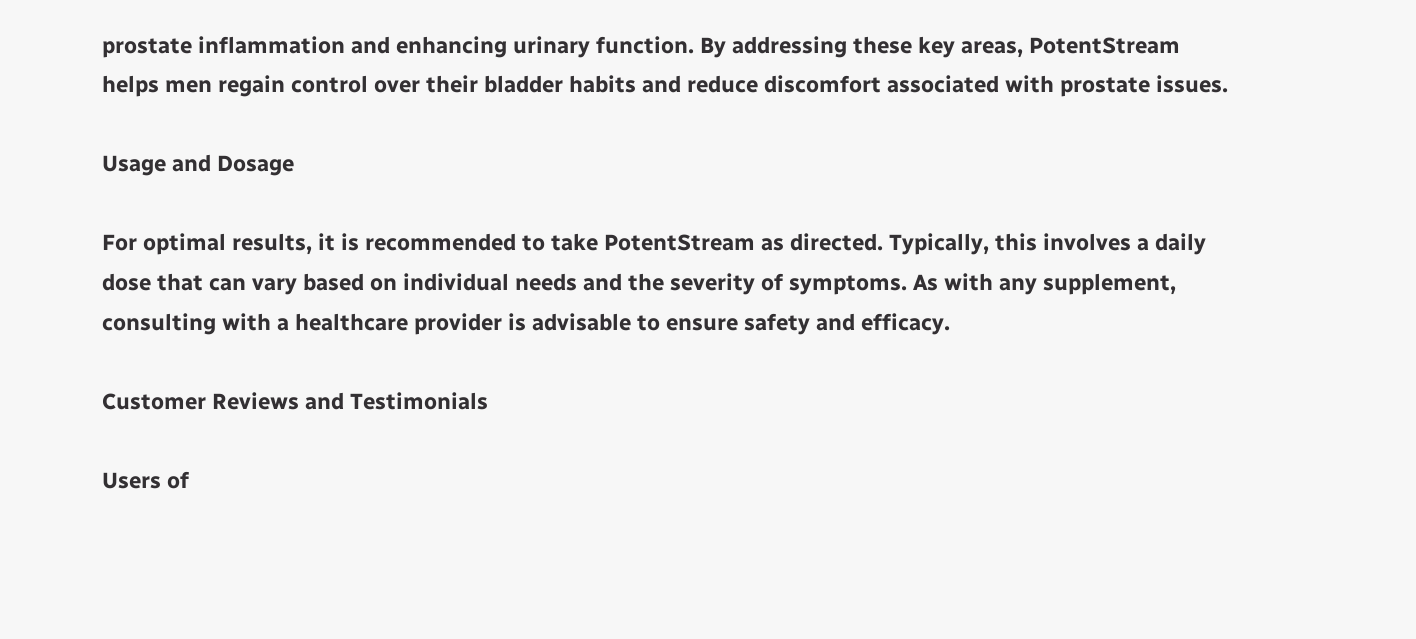prostate inflammation and enhancing urinary function. By addressing these key areas, PotentStream helps men regain control over their bladder habits and reduce discomfort associated with prostate issues.

Usage and Dosage

For optimal results, it is recommended to take PotentStream as directed. Typically, this involves a daily dose that can vary based on individual needs and the severity of symptoms. As with any supplement, consulting with a healthcare provider is advisable to ensure safety and efficacy.

Customer Reviews and Testimonials

Users of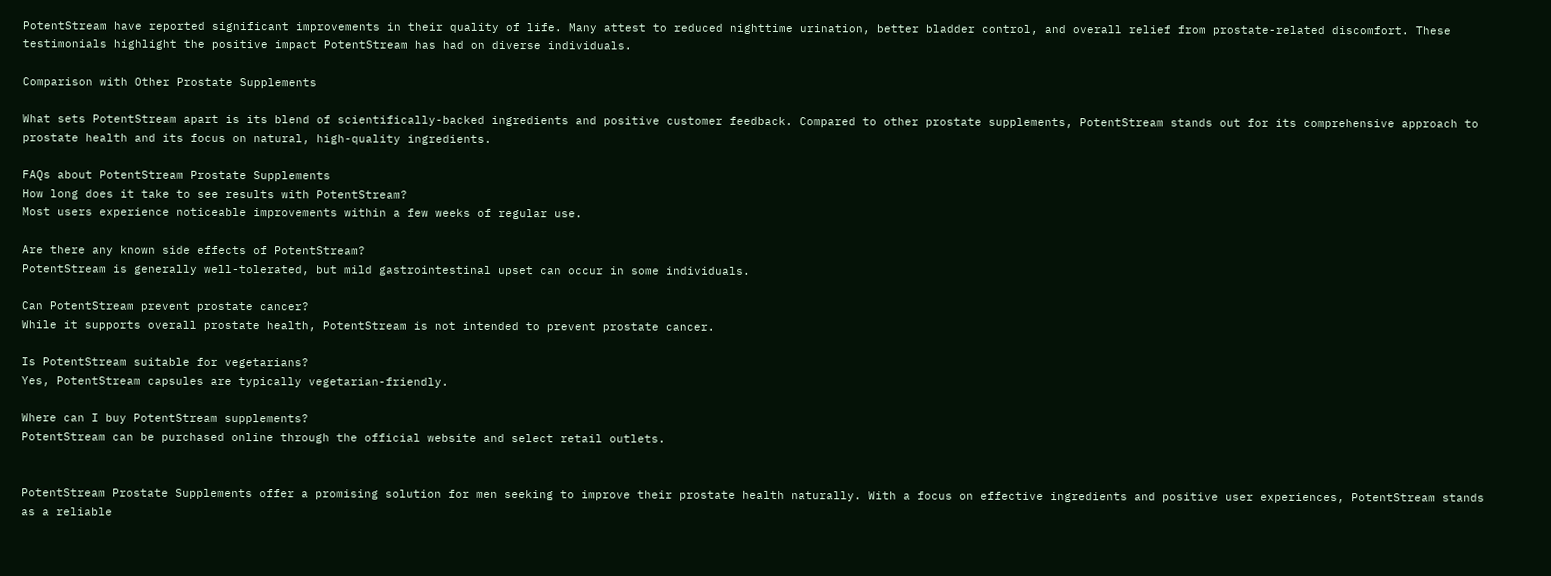PotentStream have reported significant improvements in their quality of life. Many attest to reduced nighttime urination, better bladder control, and overall relief from prostate-related discomfort. These testimonials highlight the positive impact PotentStream has had on diverse individuals.

Comparison with Other Prostate Supplements

What sets PotentStream apart is its blend of scientifically-backed ingredients and positive customer feedback. Compared to other prostate supplements, PotentStream stands out for its comprehensive approach to prostate health and its focus on natural, high-quality ingredients.

FAQs about PotentStream Prostate Supplements
How long does it take to see results with PotentStream?
Most users experience noticeable improvements within a few weeks of regular use.

Are there any known side effects of PotentStream?
PotentStream is generally well-tolerated, but mild gastrointestinal upset can occur in some individuals.

Can PotentStream prevent prostate cancer?
While it supports overall prostate health, PotentStream is not intended to prevent prostate cancer.

Is PotentStream suitable for vegetarians?
Yes, PotentStream capsules are typically vegetarian-friendly.

Where can I buy PotentStream supplements?
PotentStream can be purchased online through the official website and select retail outlets.


PotentStream Prostate Supplements offer a promising solution for men seeking to improve their prostate health naturally. With a focus on effective ingredients and positive user experiences, PotentStream stands as a reliable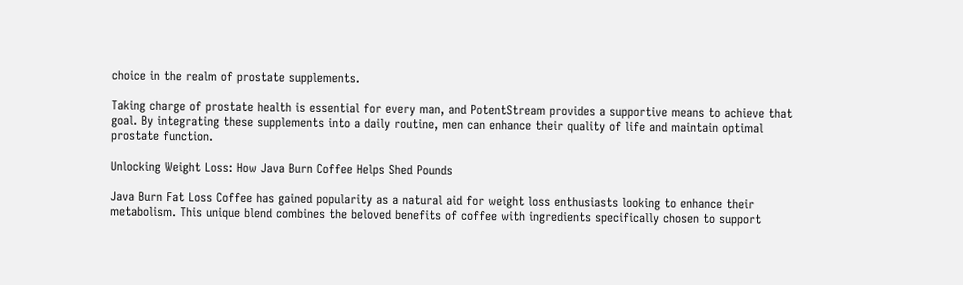choice in the realm of prostate supplements.

Taking charge of prostate health is essential for every man, and PotentStream provides a supportive means to achieve that goal. By integrating these supplements into a daily routine, men can enhance their quality of life and maintain optimal prostate function.

Unlocking Weight Loss: How Java Burn Coffee Helps Shed Pounds

Java Burn Fat Loss Coffee has gained popularity as a natural aid for weight loss enthusiasts looking to enhance their metabolism. This unique blend combines the beloved benefits of coffee with ingredients specifically chosen to support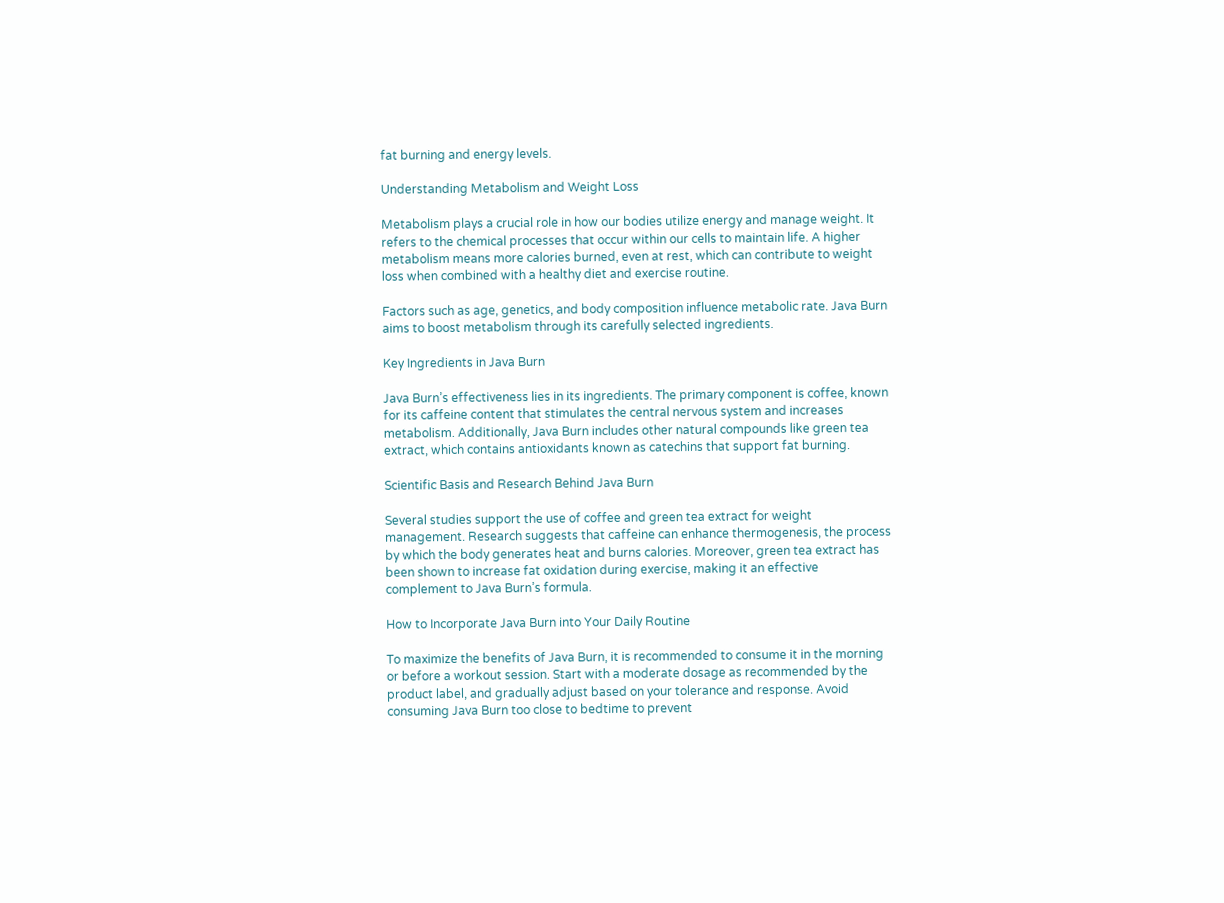fat burning and energy levels.

Understanding Metabolism and Weight Loss

Metabolism plays a crucial role in how our bodies utilize energy and manage weight. It refers to the chemical processes that occur within our cells to maintain life. A higher metabolism means more calories burned, even at rest, which can contribute to weight loss when combined with a healthy diet and exercise routine.

Factors such as age, genetics, and body composition influence metabolic rate. Java Burn aims to boost metabolism through its carefully selected ingredients.

Key Ingredients in Java Burn

Java Burn’s effectiveness lies in its ingredients. The primary component is coffee, known for its caffeine content that stimulates the central nervous system and increases metabolism. Additionally, Java Burn includes other natural compounds like green tea extract, which contains antioxidants known as catechins that support fat burning.

Scientific Basis and Research Behind Java Burn

Several studies support the use of coffee and green tea extract for weight management. Research suggests that caffeine can enhance thermogenesis, the process by which the body generates heat and burns calories. Moreover, green tea extract has been shown to increase fat oxidation during exercise, making it an effective complement to Java Burn’s formula.

How to Incorporate Java Burn into Your Daily Routine

To maximize the benefits of Java Burn, it is recommended to consume it in the morning or before a workout session. Start with a moderate dosage as recommended by the product label, and gradually adjust based on your tolerance and response. Avoid consuming Java Burn too close to bedtime to prevent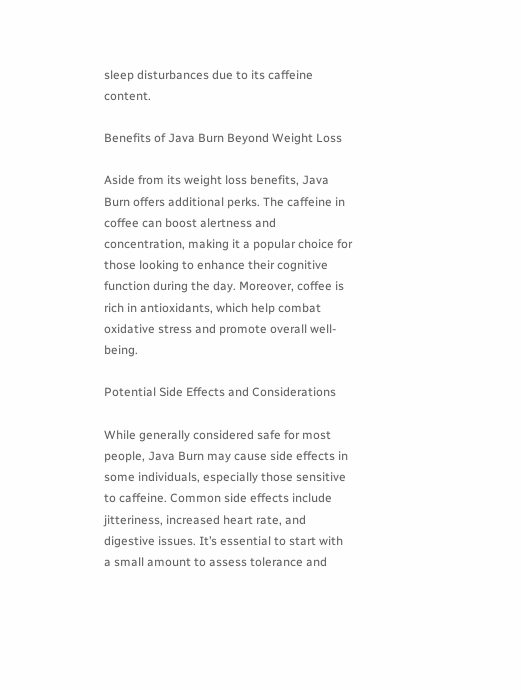sleep disturbances due to its caffeine content.

Benefits of Java Burn Beyond Weight Loss

Aside from its weight loss benefits, Java Burn offers additional perks. The caffeine in coffee can boost alertness and concentration, making it a popular choice for those looking to enhance their cognitive function during the day. Moreover, coffee is rich in antioxidants, which help combat oxidative stress and promote overall well-being.

Potential Side Effects and Considerations

While generally considered safe for most people, Java Burn may cause side effects in some individuals, especially those sensitive to caffeine. Common side effects include jitteriness, increased heart rate, and digestive issues. It’s essential to start with a small amount to assess tolerance and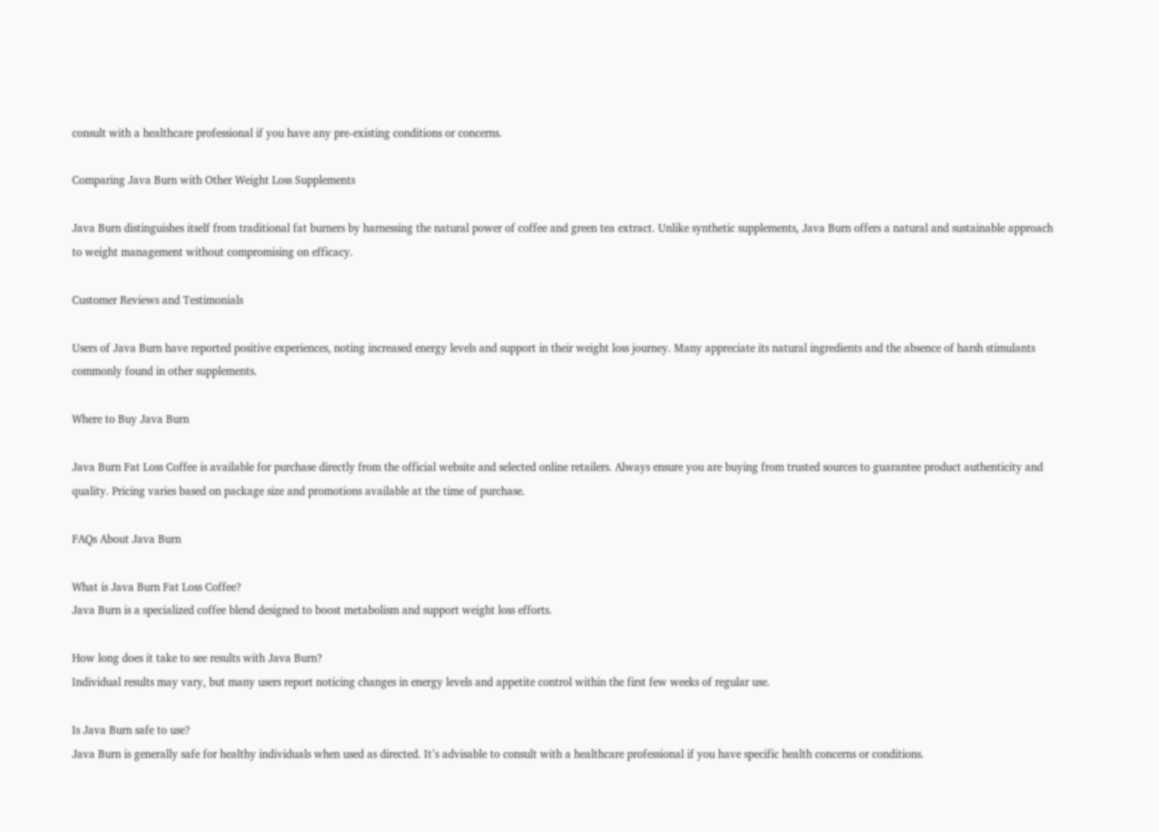consult with a healthcare professional if you have any pre-existing conditions or concerns.

Comparing Java Burn with Other Weight Loss Supplements

Java Burn distinguishes itself from traditional fat burners by harnessing the natural power of coffee and green tea extract. Unlike synthetic supplements, Java Burn offers a natural and sustainable approach to weight management without compromising on efficacy.

Customer Reviews and Testimonials

Users of Java Burn have reported positive experiences, noting increased energy levels and support in their weight loss journey. Many appreciate its natural ingredients and the absence of harsh stimulants commonly found in other supplements.

Where to Buy Java Burn

Java Burn Fat Loss Coffee is available for purchase directly from the official website and selected online retailers. Always ensure you are buying from trusted sources to guarantee product authenticity and quality. Pricing varies based on package size and promotions available at the time of purchase.

FAQs About Java Burn

What is Java Burn Fat Loss Coffee?
Java Burn is a specialized coffee blend designed to boost metabolism and support weight loss efforts.

How long does it take to see results with Java Burn?
Individual results may vary, but many users report noticing changes in energy levels and appetite control within the first few weeks of regular use.

Is Java Burn safe to use?
Java Burn is generally safe for healthy individuals when used as directed. It’s advisable to consult with a healthcare professional if you have specific health concerns or conditions.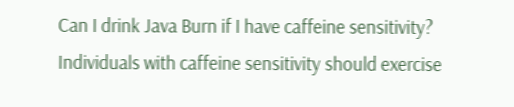Can I drink Java Burn if I have caffeine sensitivity?
Individuals with caffeine sensitivity should exercise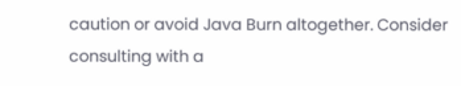caution or avoid Java Burn altogether. Consider consulting with a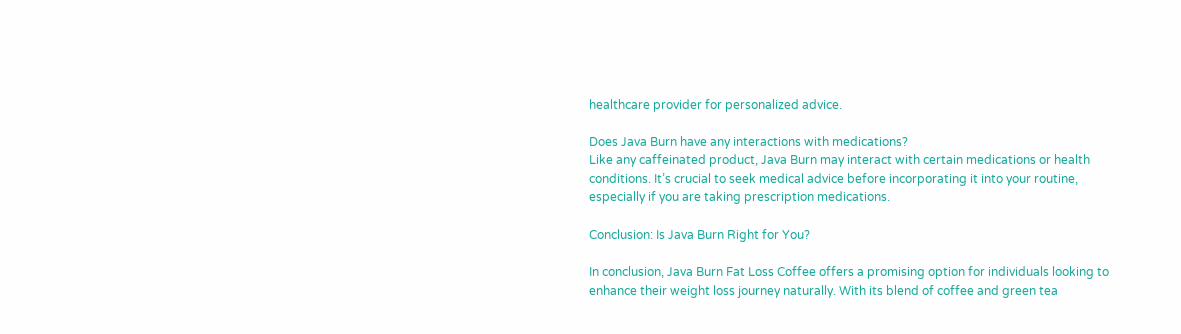healthcare provider for personalized advice.

Does Java Burn have any interactions with medications?
Like any caffeinated product, Java Burn may interact with certain medications or health conditions. It’s crucial to seek medical advice before incorporating it into your routine, especially if you are taking prescription medications.

Conclusion: Is Java Burn Right for You?

In conclusion, Java Burn Fat Loss Coffee offers a promising option for individuals looking to enhance their weight loss journey naturally. With its blend of coffee and green tea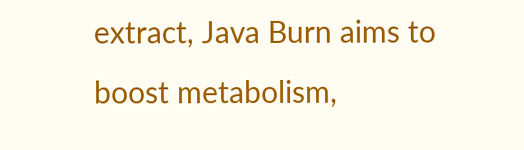extract, Java Burn aims to boost metabolism,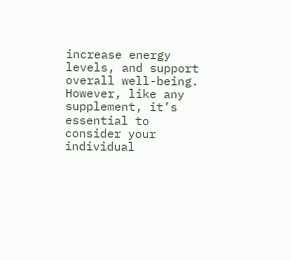increase energy levels, and support overall well-being. However, like any supplement, it’s essential to consider your individual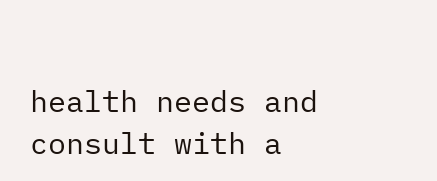health needs and consult with a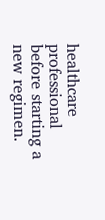healthcare professional before starting a new regimen.